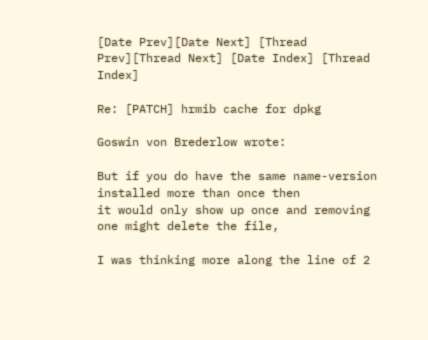[Date Prev][Date Next] [Thread Prev][Thread Next] [Date Index] [Thread Index]

Re: [PATCH] hrmib cache for dpkg

Goswin von Brederlow wrote:

But if you do have the same name-version installed more than once then
it would only show up once and removing one might delete the file,

I was thinking more along the line of 2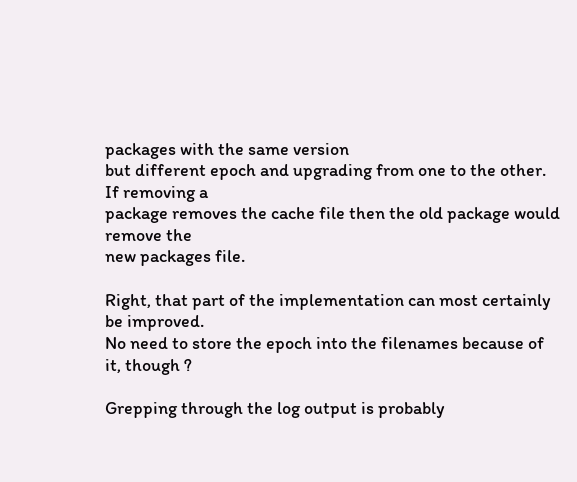packages with the same version
but different epoch and upgrading from one to the other. If removing a
package removes the cache file then the old package would remove the
new packages file.

Right, that part of the implementation can most certainly be improved.
No need to store the epoch into the filenames because of it, though ?

Grepping through the log output is probably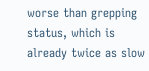worse than grepping status, which is already twice as slow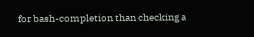for bash-completion than checking a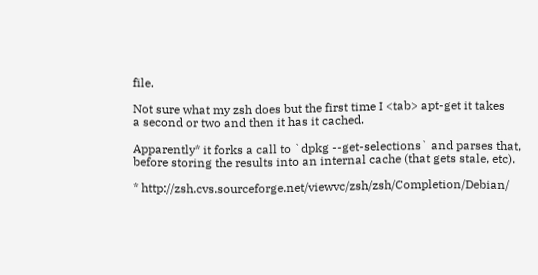file.

Not sure what my zsh does but the first time I <tab> apt-get it takes
a second or two and then it has it cached.

Apparently* it forks a call to `dpkg --get-selections` and parses that,
before storing the results into an internal cache (that gets stale, etc).

* http://zsh.cvs.sourceforge.net/viewvc/zsh/zsh/Completion/Debian/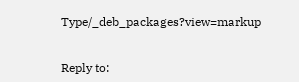Type/_deb_packages?view=markup


Reply to: